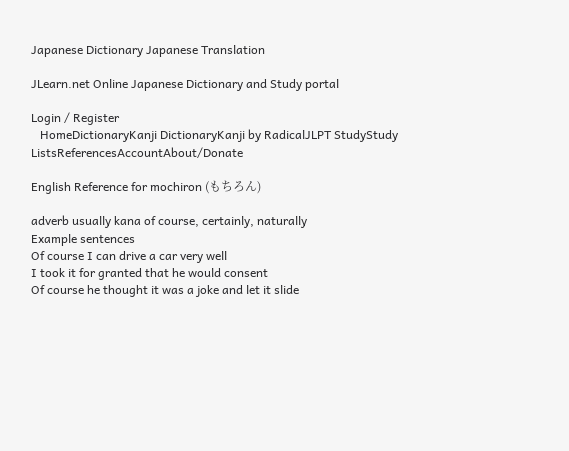Japanese Dictionary Japanese Translation

JLearn.net Online Japanese Dictionary and Study portal

Login / Register
   HomeDictionaryKanji DictionaryKanji by RadicalJLPT StudyStudy ListsReferencesAccountAbout/Donate

English Reference for mochiron (もちろん)

adverb usually kana of course, certainly, naturally
Example sentences
Of course I can drive a car very well
I took it for granted that he would consent
Of course he thought it was a joke and let it slide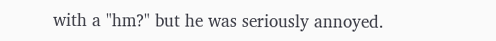with a "hm?" but he was seriously annoyed.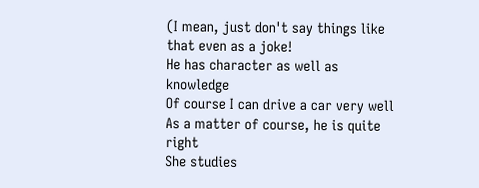(I mean, just don't say things like that even as a joke!
He has character as well as knowledge
Of course I can drive a car very well
As a matter of course, he is quite right
She studies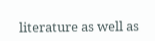literature as well as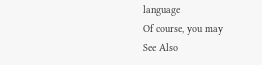language
Of course, you may
See Also